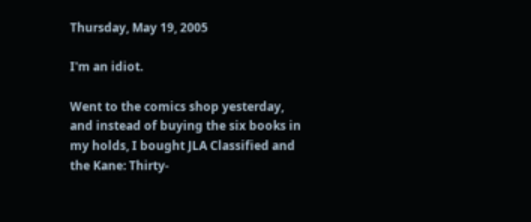Thursday, May 19, 2005

I'm an idiot.

Went to the comics shop yesterday, and instead of buying the six books in my holds, I bought JLA Classified and the Kane: Thirty-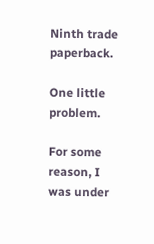Ninth trade paperback.

One little problem.

For some reason, I was under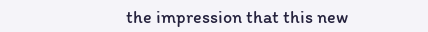the impression that this new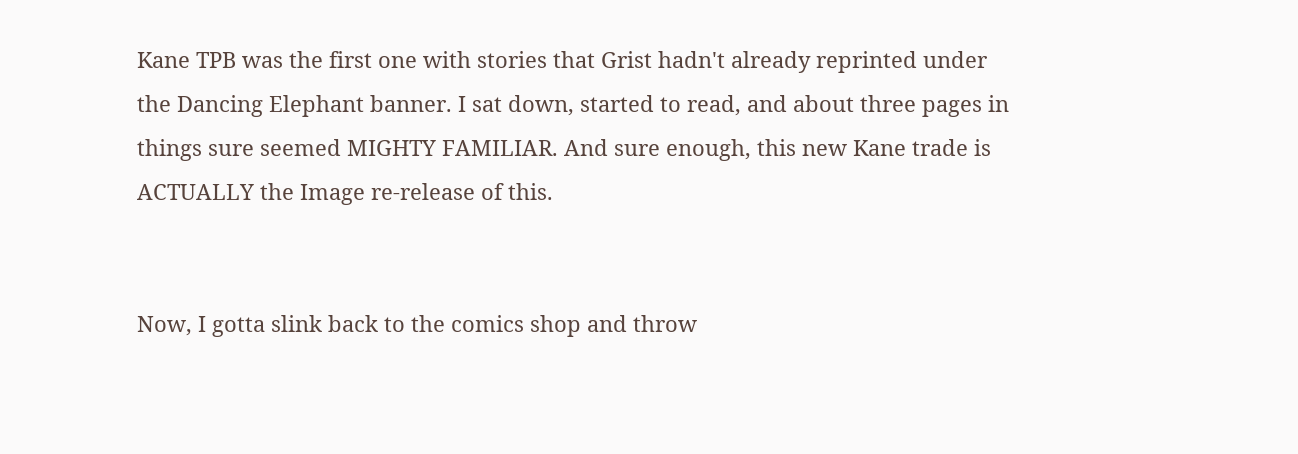Kane TPB was the first one with stories that Grist hadn't already reprinted under the Dancing Elephant banner. I sat down, started to read, and about three pages in things sure seemed MIGHTY FAMILIAR. And sure enough, this new Kane trade is ACTUALLY the Image re-release of this.


Now, I gotta slink back to the comics shop and throw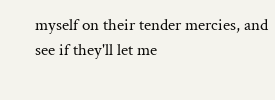myself on their tender mercies, and see if they'll let me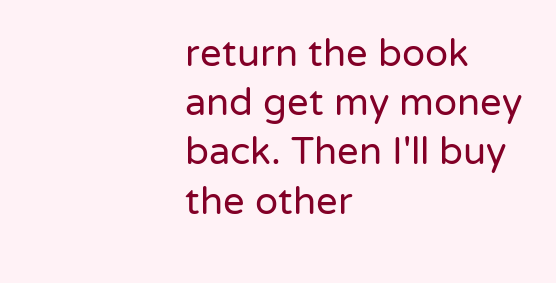return the book and get my money back. Then I'll buy the other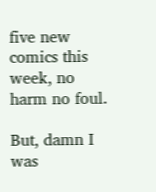five new comics this week, no harm no foul.

But, damn I was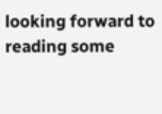looking forward to reading some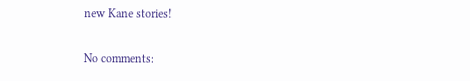new Kane stories!

No comments: